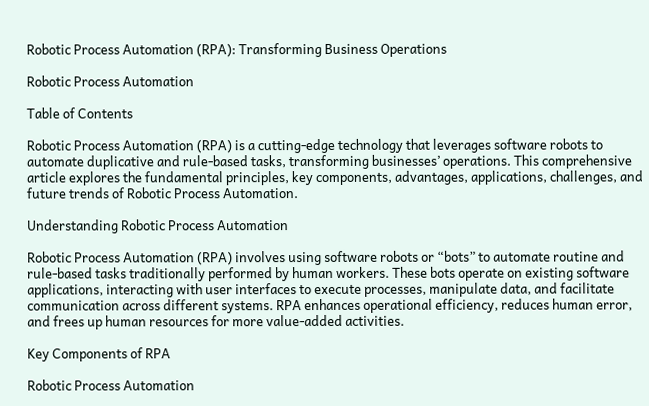Robotic Process Automation (RPA): Transforming Business Operations

Robotic Process Automation

Table of Contents

Robotic Process Automation (RPA) is a cutting-edge technology that leverages software robots to automate duplicative and rule-based tasks, transforming businesses’ operations. This comprehensive article explores the fundamental principles, key components, advantages, applications, challenges, and future trends of Robotic Process Automation.

Understanding Robotic Process Automation

Robotic Process Automation (RPA) involves using software robots or “bots” to automate routine and rule-based tasks traditionally performed by human workers. These bots operate on existing software applications, interacting with user interfaces to execute processes, manipulate data, and facilitate communication across different systems. RPA enhances operational efficiency, reduces human error, and frees up human resources for more value-added activities.

Key Components of RPA

Robotic Process Automation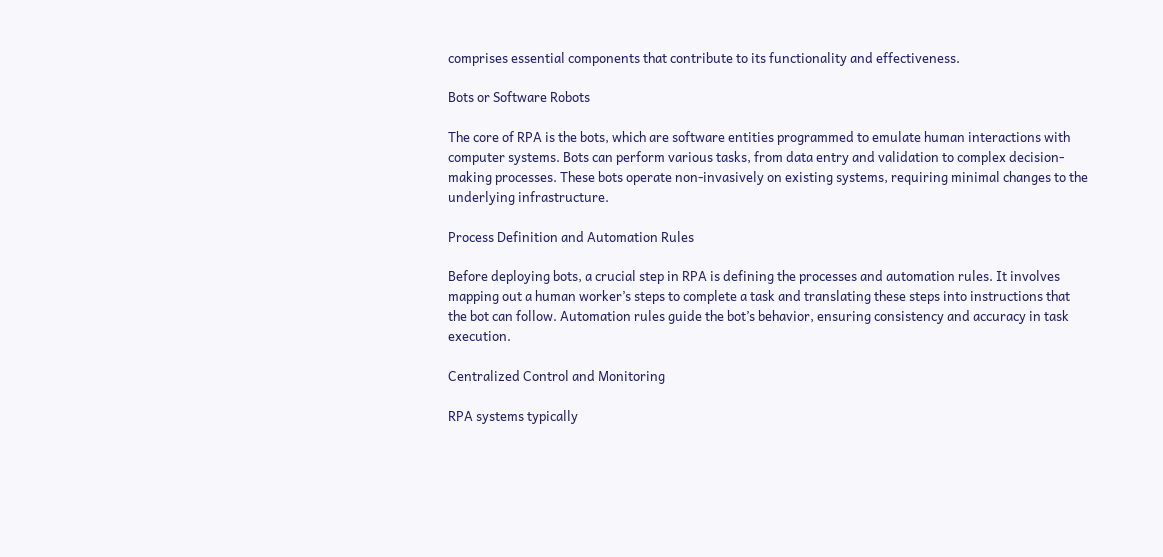comprises essential components that contribute to its functionality and effectiveness.

Bots or Software Robots

The core of RPA is the bots, which are software entities programmed to emulate human interactions with computer systems. Bots can perform various tasks, from data entry and validation to complex decision-making processes. These bots operate non-invasively on existing systems, requiring minimal changes to the underlying infrastructure.

Process Definition and Automation Rules

Before deploying bots, a crucial step in RPA is defining the processes and automation rules. It involves mapping out a human worker’s steps to complete a task and translating these steps into instructions that the bot can follow. Automation rules guide the bot’s behavior, ensuring consistency and accuracy in task execution.

Centralized Control and Monitoring

RPA systems typically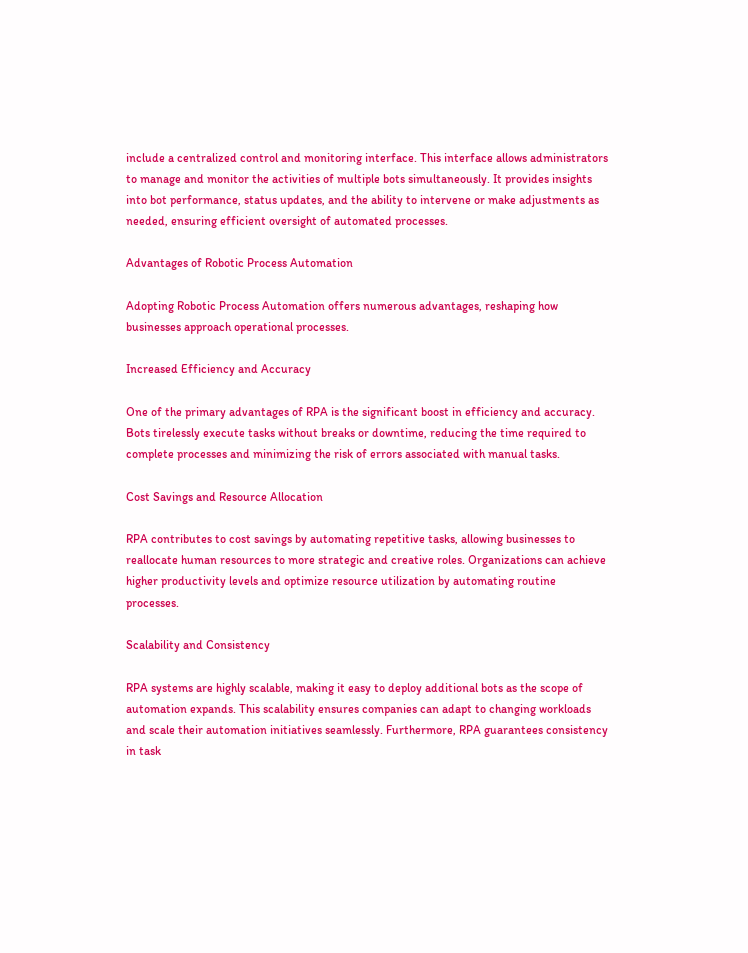include a centralized control and monitoring interface. This interface allows administrators to manage and monitor the activities of multiple bots simultaneously. It provides insights into bot performance, status updates, and the ability to intervene or make adjustments as needed, ensuring efficient oversight of automated processes.

Advantages of Robotic Process Automation

Adopting Robotic Process Automation offers numerous advantages, reshaping how businesses approach operational processes.

Increased Efficiency and Accuracy

One of the primary advantages of RPA is the significant boost in efficiency and accuracy. Bots tirelessly execute tasks without breaks or downtime, reducing the time required to complete processes and minimizing the risk of errors associated with manual tasks.

Cost Savings and Resource Allocation

RPA contributes to cost savings by automating repetitive tasks, allowing businesses to reallocate human resources to more strategic and creative roles. Organizations can achieve higher productivity levels and optimize resource utilization by automating routine processes.

Scalability and Consistency

RPA systems are highly scalable, making it easy to deploy additional bots as the scope of automation expands. This scalability ensures companies can adapt to changing workloads and scale their automation initiatives seamlessly. Furthermore, RPA guarantees consistency in task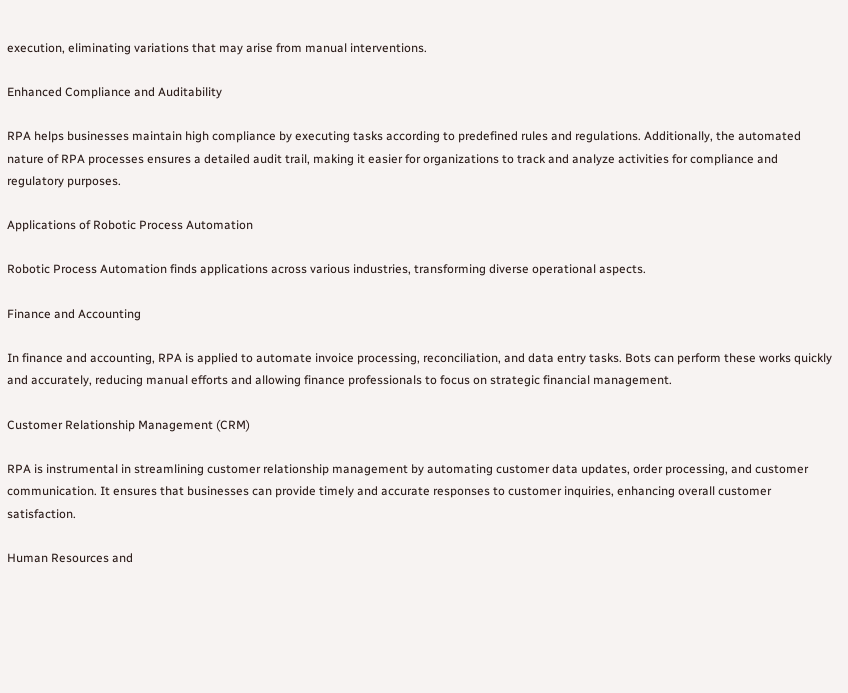execution, eliminating variations that may arise from manual interventions.

Enhanced Compliance and Auditability

RPA helps businesses maintain high compliance by executing tasks according to predefined rules and regulations. Additionally, the automated nature of RPA processes ensures a detailed audit trail, making it easier for organizations to track and analyze activities for compliance and regulatory purposes.

Applications of Robotic Process Automation

Robotic Process Automation finds applications across various industries, transforming diverse operational aspects.

Finance and Accounting

In finance and accounting, RPA is applied to automate invoice processing, reconciliation, and data entry tasks. Bots can perform these works quickly and accurately, reducing manual efforts and allowing finance professionals to focus on strategic financial management.

Customer Relationship Management (CRM)

RPA is instrumental in streamlining customer relationship management by automating customer data updates, order processing, and customer communication. It ensures that businesses can provide timely and accurate responses to customer inquiries, enhancing overall customer satisfaction.

Human Resources and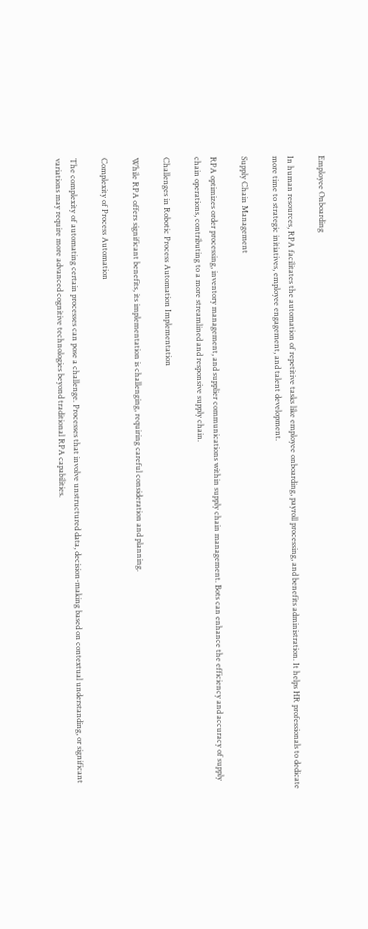Employee Onboarding

In human resources, RPA facilitates the automation of repetitive tasks like employee onboarding, payroll processing, and benefits administration. It helps HR professionals to dedicate more time to strategic initiatives, employee engagement, and talent development.

Supply Chain Management

RPA optimizes order processing, inventory management, and supplier communications within supply chain management. Bots can enhance the efficiency and accuracy of supply chain operations, contributing to a more streamlined and responsive supply chain.

Challenges in Robotic Process Automation Implementation

While RPA offers significant benefits, its implementation is challenging, requiring careful consideration and planning.

Complexity of Process Automation

The complexity of automating certain processes can pose a challenge. Processes that involve unstructured data, decision-making based on contextual understanding, or significant variations may require more advanced cognitive technologies beyond traditional RPA capabilities.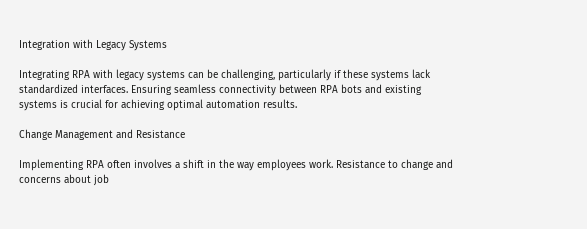Integration with Legacy Systems

Integrating RPA with legacy systems can be challenging, particularly if these systems lack standardized interfaces. Ensuring seamless connectivity between RPA bots and existing systems is crucial for achieving optimal automation results.

Change Management and Resistance

Implementing RPA often involves a shift in the way employees work. Resistance to change and concerns about job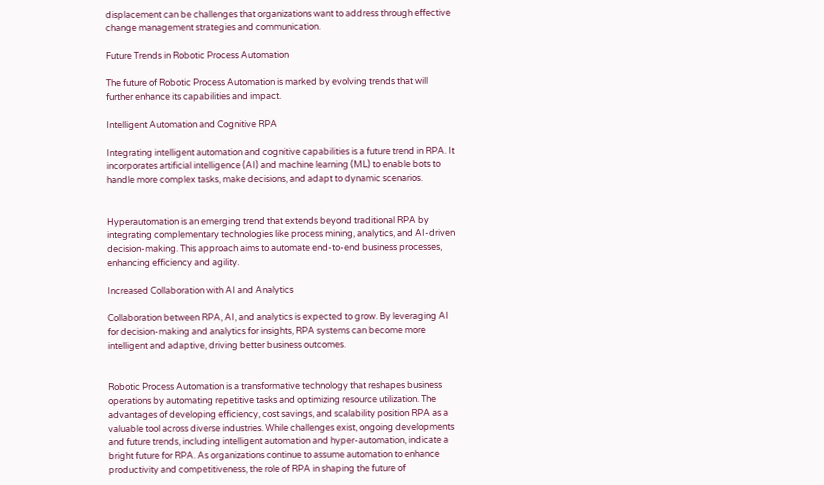displacement can be challenges that organizations want to address through effective change management strategies and communication.

Future Trends in Robotic Process Automation

The future of Robotic Process Automation is marked by evolving trends that will further enhance its capabilities and impact.

Intelligent Automation and Cognitive RPA

Integrating intelligent automation and cognitive capabilities is a future trend in RPA. It incorporates artificial intelligence (AI) and machine learning (ML) to enable bots to handle more complex tasks, make decisions, and adapt to dynamic scenarios.


Hyperautomation is an emerging trend that extends beyond traditional RPA by integrating complementary technologies like process mining, analytics, and AI-driven decision-making. This approach aims to automate end-to-end business processes, enhancing efficiency and agility.

Increased Collaboration with AI and Analytics

Collaboration between RPA, AI, and analytics is expected to grow. By leveraging AI for decision-making and analytics for insights, RPA systems can become more intelligent and adaptive, driving better business outcomes.


Robotic Process Automation is a transformative technology that reshapes business operations by automating repetitive tasks and optimizing resource utilization. The advantages of developing efficiency, cost savings, and scalability position RPA as a valuable tool across diverse industries. While challenges exist, ongoing developments and future trends, including intelligent automation and hyper-automation, indicate a bright future for RPA. As organizations continue to assume automation to enhance productivity and competitiveness, the role of RPA in shaping the future of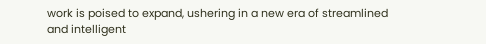work is poised to expand, ushering in a new era of streamlined and intelligent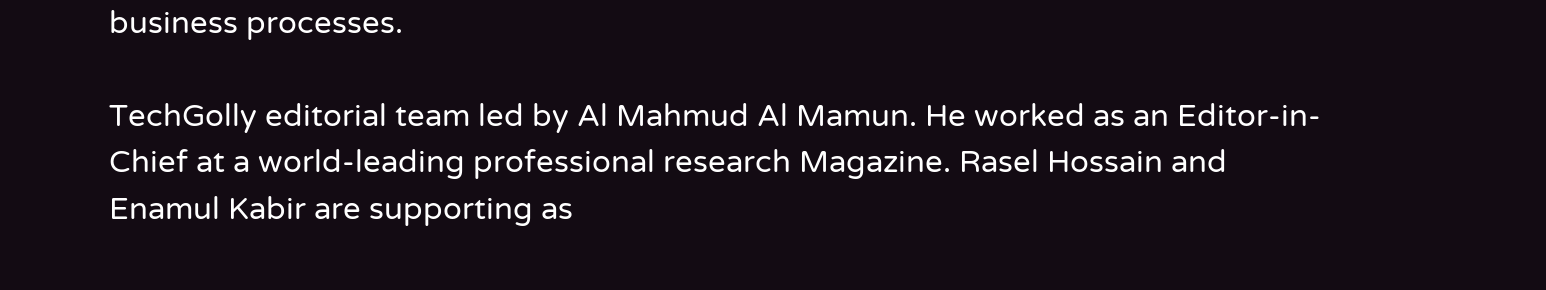business processes.

TechGolly editorial team led by Al Mahmud Al Mamun. He worked as an Editor-in-Chief at a world-leading professional research Magazine. Rasel Hossain and Enamul Kabir are supporting as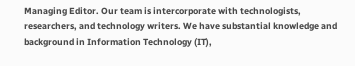Managing Editor. Our team is intercorporate with technologists, researchers, and technology writers. We have substantial knowledge and background in Information Technology (IT),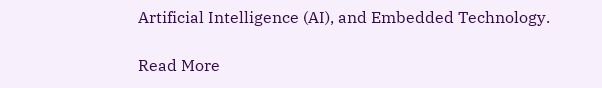Artificial Intelligence (AI), and Embedded Technology.

Read More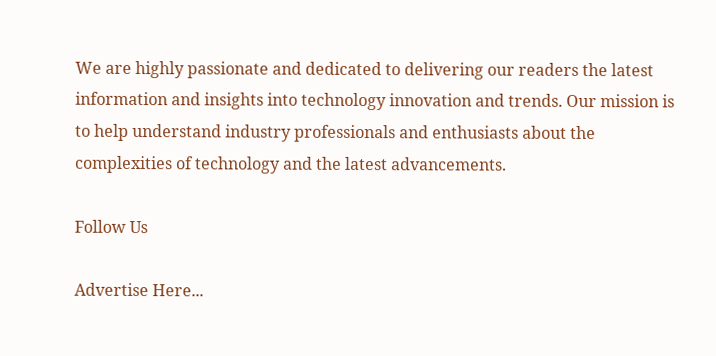We are highly passionate and dedicated to delivering our readers the latest information and insights into technology innovation and trends. Our mission is to help understand industry professionals and enthusiasts about the complexities of technology and the latest advancements.

Follow Us

Advertise Here...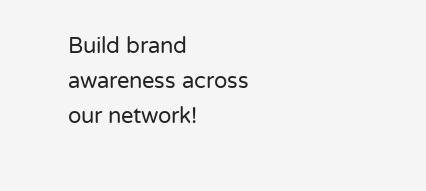Build brand awareness across our network!